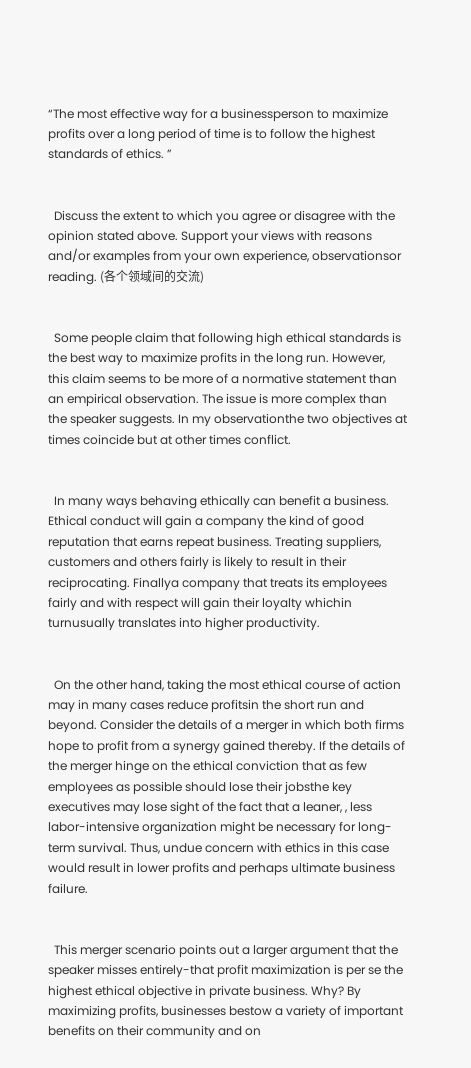“The most effective way for a businessperson to maximize profits over a long period of time is to follow the highest standards of ethics. ”


  Discuss the extent to which you agree or disagree with the opinion stated above. Support your views with reasons and/or examples from your own experience, observationsor reading. (各个领域间的交流)


  Some people claim that following high ethical standards is the best way to maximize profits in the long run. However, this claim seems to be more of a normative statement than an empirical observation. The issue is more complex than the speaker suggests. In my observationthe two objectives at times coincide but at other times conflict.


  In many ways behaving ethically can benefit a business. Ethical conduct will gain a company the kind of good reputation that earns repeat business. Treating suppliers, customers and others fairly is likely to result in their reciprocating. Finallya company that treats its employees fairly and with respect will gain their loyalty whichin turnusually translates into higher productivity.


  On the other hand, taking the most ethical course of action may in many cases reduce profitsin the short run and beyond. Consider the details of a merger in which both firms hope to profit from a synergy gained thereby. If the details of the merger hinge on the ethical conviction that as few employees as possible should lose their jobsthe key executives may lose sight of the fact that a leaner, , less labor-intensive organization might be necessary for long-term survival. Thus, undue concern with ethics in this case would result in lower profits and perhaps ultimate business failure.


  This merger scenario points out a larger argument that the speaker misses entirely-that profit maximization is per se the highest ethical objective in private business. Why? By maximizing profits, businesses bestow a variety of important benefits on their community and on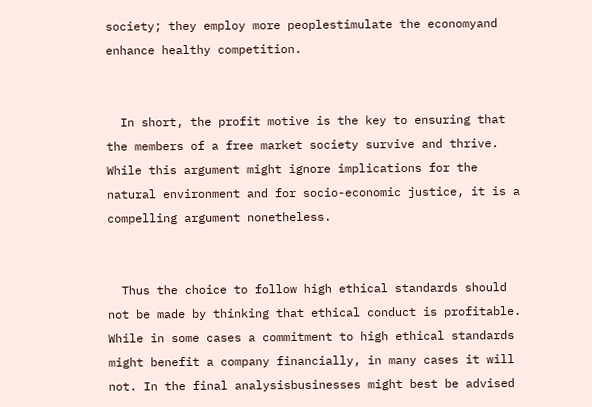society; they employ more peoplestimulate the economyand enhance healthy competition.


  In short, the profit motive is the key to ensuring that the members of a free market society survive and thrive. While this argument might ignore implications for the natural environment and for socio-economic justice, it is a compelling argument nonetheless.


  Thus the choice to follow high ethical standards should not be made by thinking that ethical conduct is profitable. While in some cases a commitment to high ethical standards might benefit a company financially, in many cases it will not. In the final analysisbusinesses might best be advised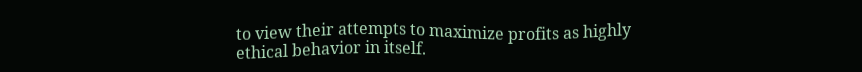to view their attempts to maximize profits as highly ethical behavior in itself.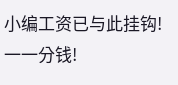小编工资已与此挂钩!一一分钱!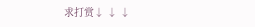求打赏↓ ↓ ↓